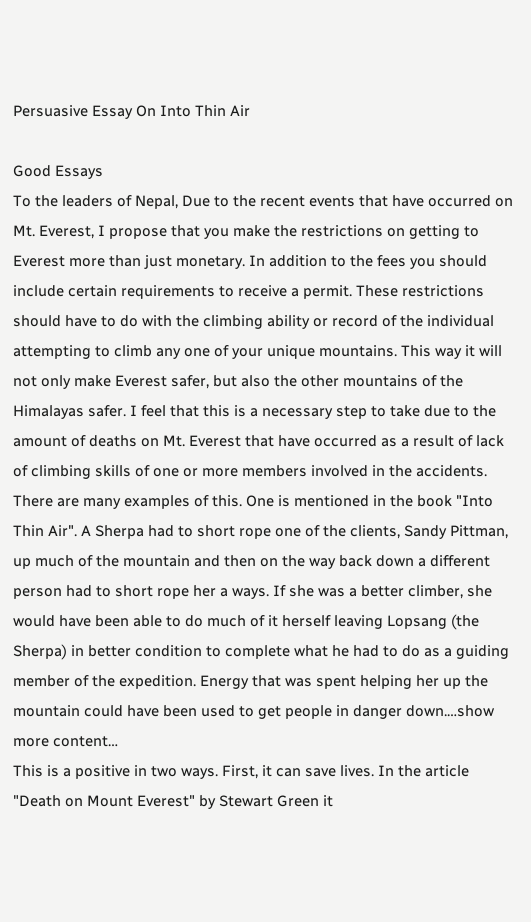Persuasive Essay On Into Thin Air

Good Essays
To the leaders of Nepal, Due to the recent events that have occurred on Mt. Everest, I propose that you make the restrictions on getting to Everest more than just monetary. In addition to the fees you should include certain requirements to receive a permit. These restrictions should have to do with the climbing ability or record of the individual attempting to climb any one of your unique mountains. This way it will not only make Everest safer, but also the other mountains of the Himalayas safer. I feel that this is a necessary step to take due to the amount of deaths on Mt. Everest that have occurred as a result of lack of climbing skills of one or more members involved in the accidents. There are many examples of this. One is mentioned in the book "Into Thin Air". A Sherpa had to short rope one of the clients, Sandy Pittman, up much of the mountain and then on the way back down a different person had to short rope her a ways. If she was a better climber, she would have been able to do much of it herself leaving Lopsang (the Sherpa) in better condition to complete what he had to do as a guiding member of the expedition. Energy that was spent helping her up the mountain could have been used to get people in danger down.…show more content…
This is a positive in two ways. First, it can save lives. In the article "Death on Mount Everest" by Stewart Green it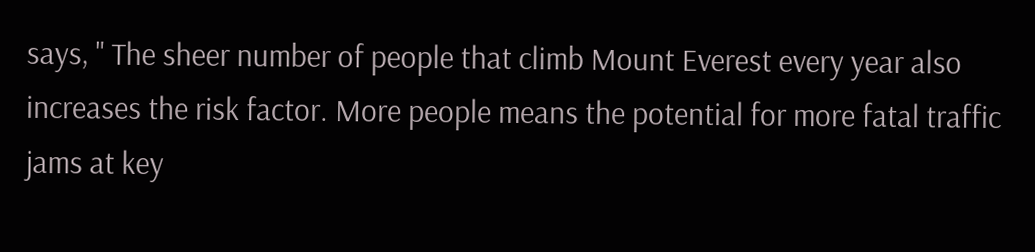says, " The sheer number of people that climb Mount Everest every year also increases the risk factor. More people means the potential for more fatal traffic jams at key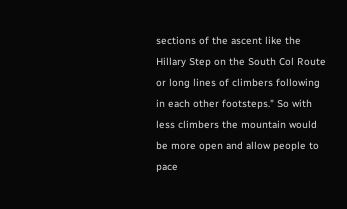sections of the ascent like the Hillary Step on the South Col Route or long lines of climbers following in each other footsteps." So with less climbers the mountain would be more open and allow people to pace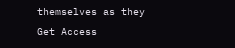themselves as they
Get Access